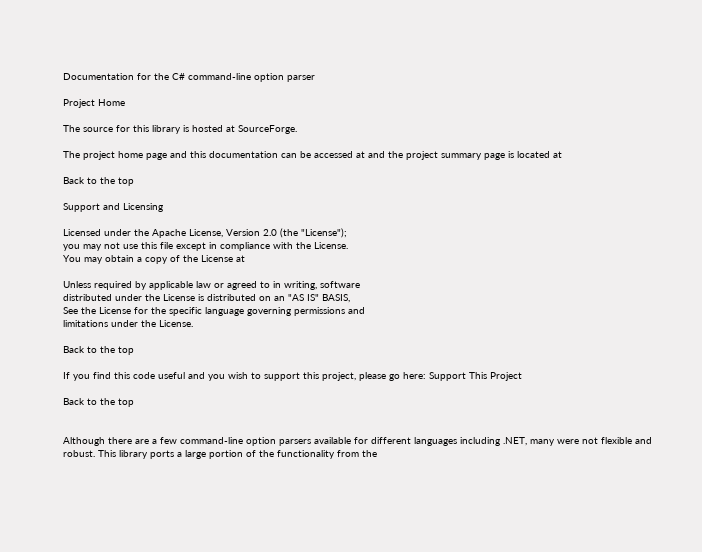Documentation for the C# command-line option parser

Project Home

The source for this library is hosted at SourceForge.

The project home page and this documentation can be accessed at and the project summary page is located at

Back to the top

Support and Licensing

Licensed under the Apache License, Version 2.0 (the "License");
you may not use this file except in compliance with the License.
You may obtain a copy of the License at

Unless required by applicable law or agreed to in writing, software
distributed under the License is distributed on an "AS IS" BASIS,
See the License for the specific language governing permissions and
limitations under the License.

Back to the top

If you find this code useful and you wish to support this project, please go here: Support This Project

Back to the top


Although there are a few command-line option parsers available for different languages including .NET, many were not flexible and robust. This library ports a large portion of the functionality from the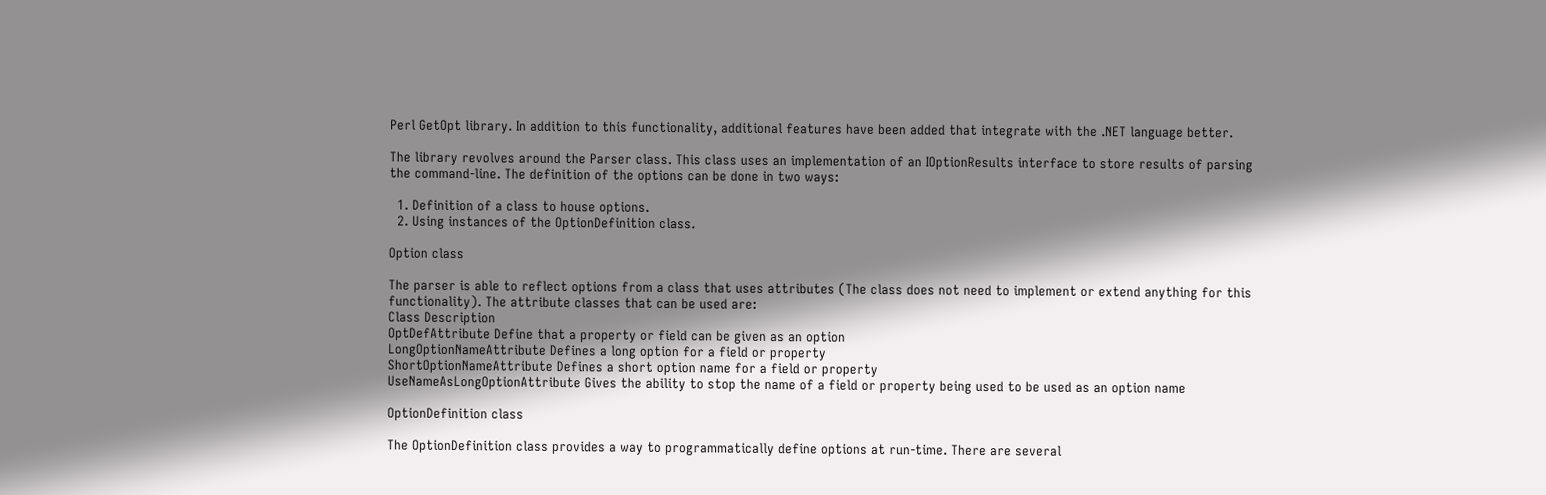Perl GetOpt library. In addition to this functionality, additional features have been added that integrate with the .NET language better.

The library revolves around the Parser class. This class uses an implementation of an IOptionResults interface to store results of parsing the command-line. The definition of the options can be done in two ways:

  1. Definition of a class to house options.
  2. Using instances of the OptionDefinition class.

Option class

The parser is able to reflect options from a class that uses attributes (The class does not need to implement or extend anything for this functionality). The attribute classes that can be used are:
Class Description
OptDefAttribute Define that a property or field can be given as an option
LongOptionNameAttribute Defines a long option for a field or property
ShortOptionNameAttribute Defines a short option name for a field or property
UseNameAsLongOptionAttribute Gives the ability to stop the name of a field or property being used to be used as an option name

OptionDefinition class

The OptionDefinition class provides a way to programmatically define options at run-time. There are several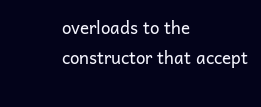overloads to the constructor that accept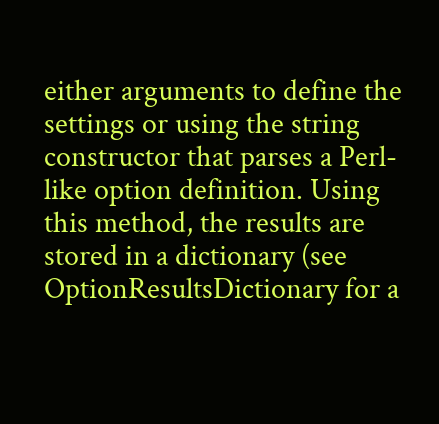either arguments to define the settings or using the string constructor that parses a Perl-like option definition. Using this method, the results are stored in a dictionary (see OptionResultsDictionary for a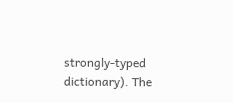strongly-typed dictionary). The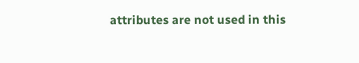attributes are not used in this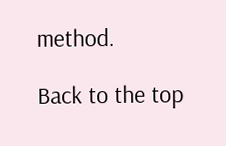method.

Back to the top